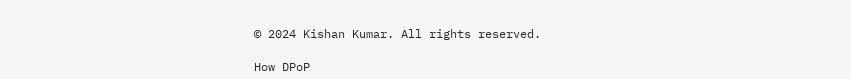© 2024 Kishan Kumar. All rights reserved.

How DPoP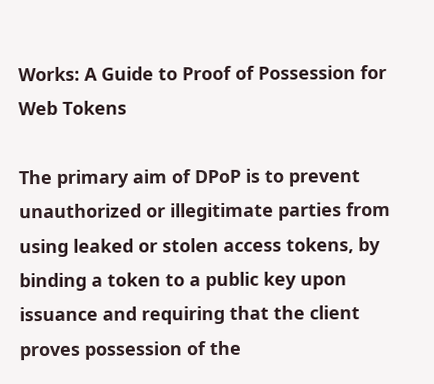Works: A Guide to Proof of Possession for Web Tokens

The primary aim of DPoP is to prevent unauthorized or illegitimate parties from using leaked or stolen access tokens, by binding a token to a public key upon issuance and requiring that the client proves possession of the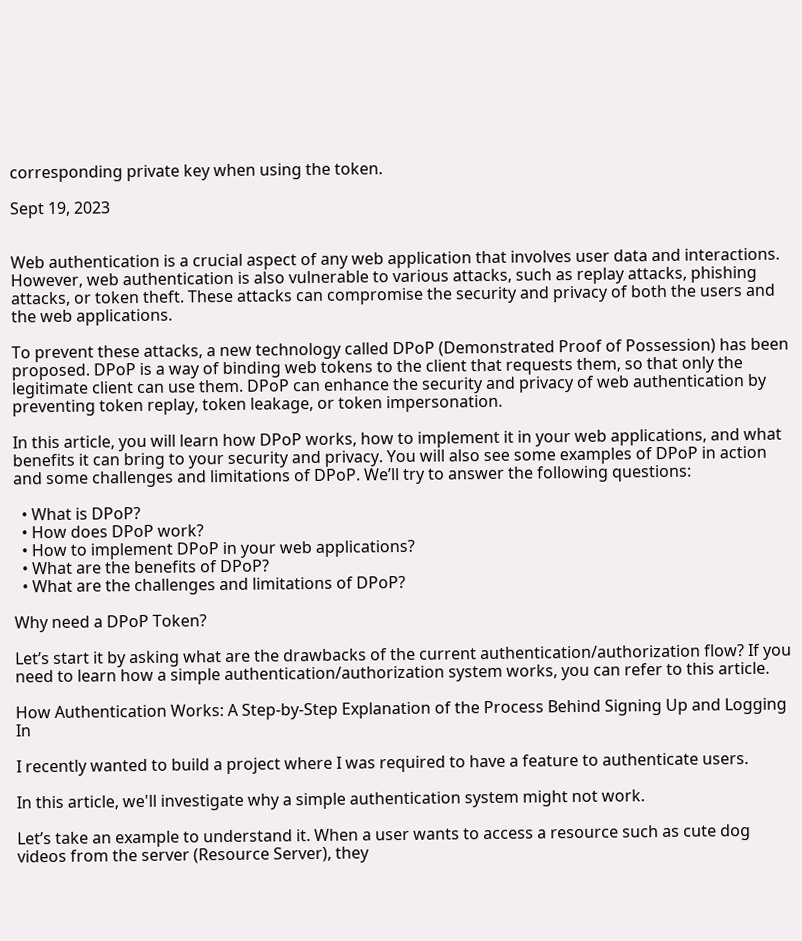corresponding private key when using the token.

Sept 19, 2023


Web authentication is a crucial aspect of any web application that involves user data and interactions. However, web authentication is also vulnerable to various attacks, such as replay attacks, phishing attacks, or token theft. These attacks can compromise the security and privacy of both the users and the web applications.

To prevent these attacks, a new technology called DPoP (Demonstrated Proof of Possession) has been proposed. DPoP is a way of binding web tokens to the client that requests them, so that only the legitimate client can use them. DPoP can enhance the security and privacy of web authentication by preventing token replay, token leakage, or token impersonation.

In this article, you will learn how DPoP works, how to implement it in your web applications, and what benefits it can bring to your security and privacy. You will also see some examples of DPoP in action and some challenges and limitations of DPoP. We’ll try to answer the following questions:

  • What is DPoP?
  • How does DPoP work?
  • How to implement DPoP in your web applications?
  • What are the benefits of DPoP?
  • What are the challenges and limitations of DPoP?

Why need a DPoP Token?

Let’s start it by asking what are the drawbacks of the current authentication/authorization flow? If you need to learn how a simple authentication/authorization system works, you can refer to this article.

How Authentication Works: A Step-by-Step Explanation of the Process Behind Signing Up and Logging In

I recently wanted to build a project where I was required to have a feature to authenticate users.

In this article, we'll investigate why a simple authentication system might not work.

Let’s take an example to understand it. When a user wants to access a resource such as cute dog videos from the server (Resource Server), they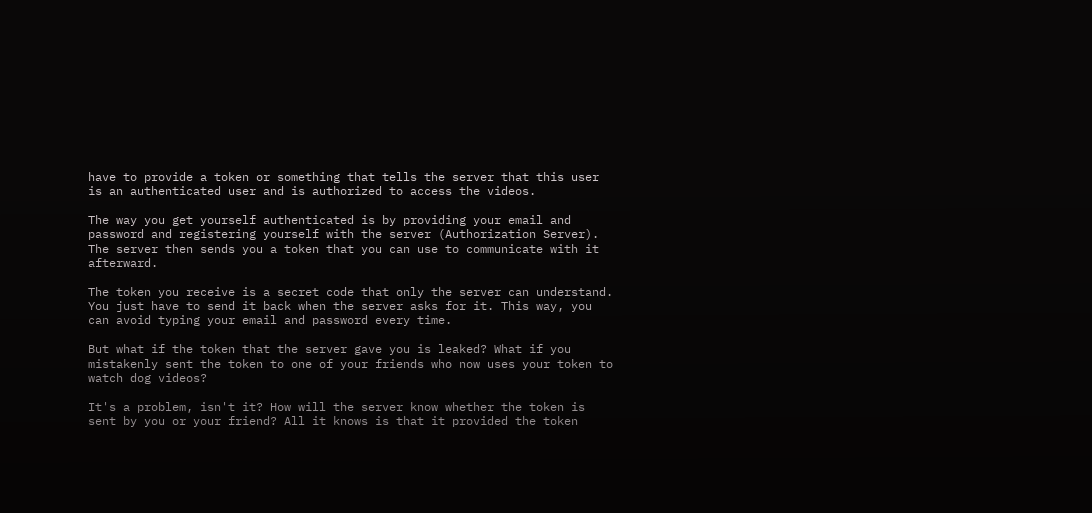have to provide a token or something that tells the server that this user is an authenticated user and is authorized to access the videos.

The way you get yourself authenticated is by providing your email and password and registering yourself with the server (Authorization Server). The server then sends you a token that you can use to communicate with it afterward.

The token you receive is a secret code that only the server can understand. You just have to send it back when the server asks for it. This way, you can avoid typing your email and password every time.

But what if the token that the server gave you is leaked? What if you mistakenly sent the token to one of your friends who now uses your token to watch dog videos?

It's a problem, isn't it? How will the server know whether the token is sent by you or your friend? All it knows is that it provided the token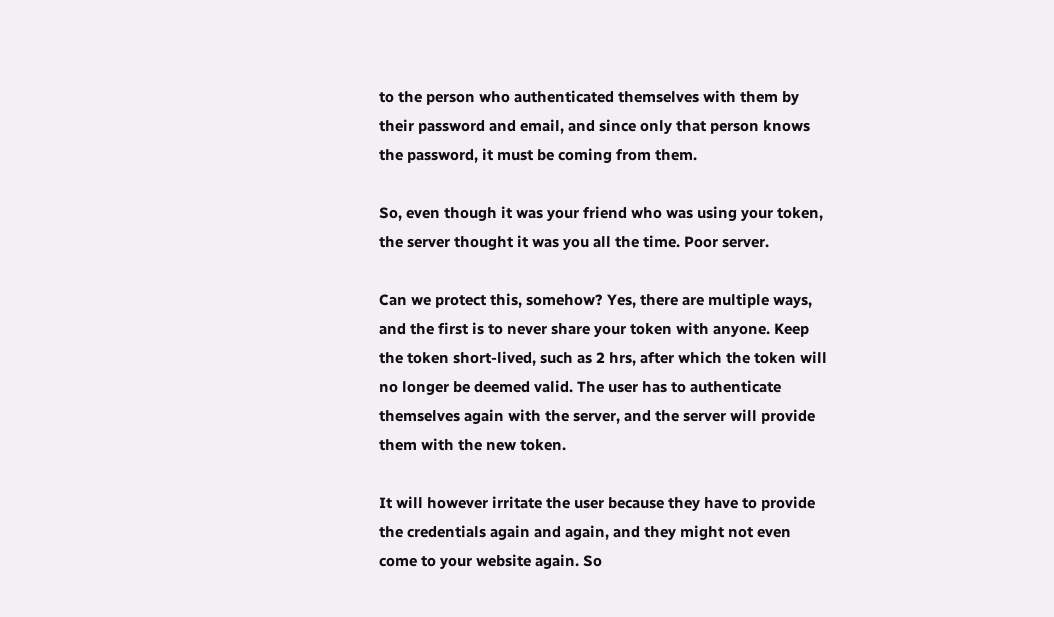to the person who authenticated themselves with them by their password and email, and since only that person knows the password, it must be coming from them.

So, even though it was your friend who was using your token, the server thought it was you all the time. Poor server.

Can we protect this, somehow? Yes, there are multiple ways, and the first is to never share your token with anyone. Keep the token short-lived, such as 2 hrs, after which the token will no longer be deemed valid. The user has to authenticate themselves again with the server, and the server will provide them with the new token.

It will however irritate the user because they have to provide the credentials again and again, and they might not even come to your website again. So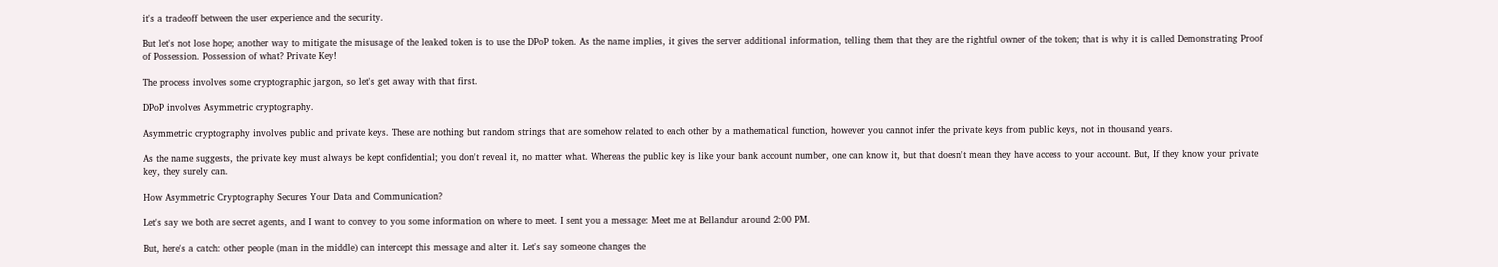it's a tradeoff between the user experience and the security.

But let's not lose hope; another way to mitigate the misusage of the leaked token is to use the DPoP token. As the name implies, it gives the server additional information, telling them that they are the rightful owner of the token; that is why it is called Demonstrating Proof of Possession. Possession of what? Private Key!

The process involves some cryptographic jargon, so let's get away with that first.

DPoP involves Asymmetric cryptography.

Asymmetric cryptography involves public and private keys. These are nothing but random strings that are somehow related to each other by a mathematical function, however you cannot infer the private keys from public keys, not in thousand years.

As the name suggests, the private key must always be kept confidential; you don't reveal it, no matter what. Whereas the public key is like your bank account number, one can know it, but that doesn't mean they have access to your account. But, If they know your private key, they surely can.

How Asymmetric Cryptography Secures Your Data and Communication?

Let's say we both are secret agents, and I want to convey to you some information on where to meet. I sent you a message: Meet me at Bellandur around 2:00 PM.

But, here's a catch: other people (man in the middle) can intercept this message and alter it. Let's say someone changes the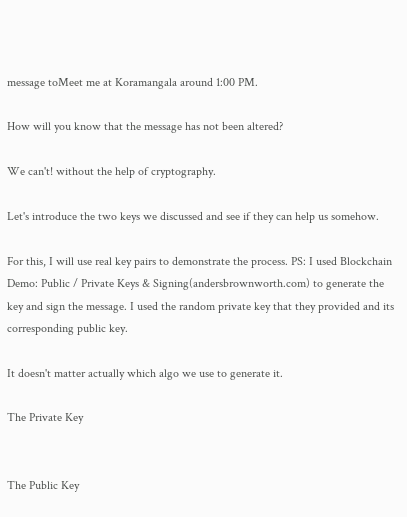message toMeet me at Koramangala around 1:00 PM.

How will you know that the message has not been altered?

We can't! without the help of cryptography.

Let's introduce the two keys we discussed and see if they can help us somehow.

For this, I will use real key pairs to demonstrate the process. PS: I used Blockchain Demo: Public / Private Keys & Signing(andersbrownworth.com) to generate the key and sign the message. I used the random private key that they provided and its corresponding public key.

It doesn't matter actually which algo we use to generate it.

The Private Key


The Public Key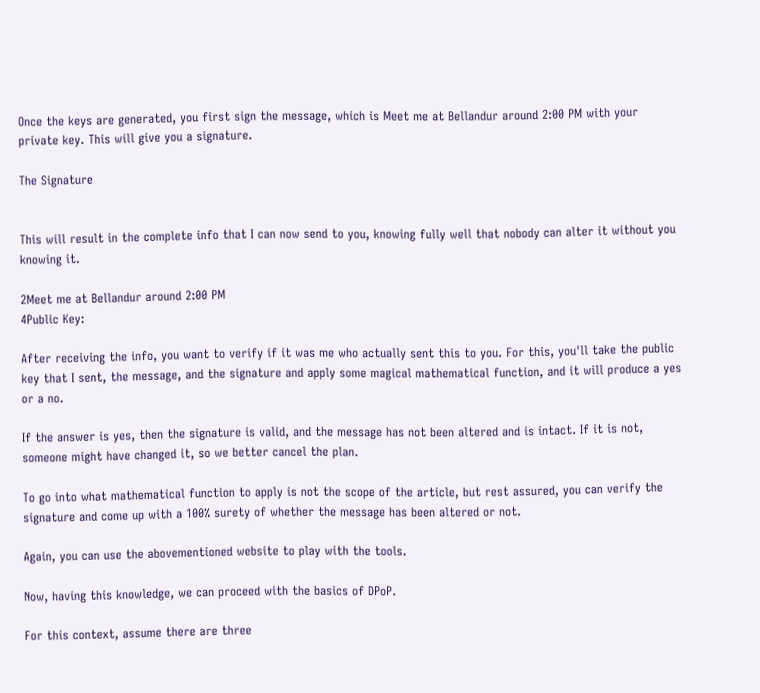Once the keys are generated, you first sign the message, which is Meet me at Bellandur around 2:00 PM with your private key. This will give you a signature.

The Signature


This will result in the complete info that I can now send to you, knowing fully well that nobody can alter it without you knowing it.

2Meet me at Bellandur around 2:00 PM
4Public Key:

After receiving the info, you want to verify if it was me who actually sent this to you. For this, you'll take the public key that I sent, the message, and the signature and apply some magical mathematical function, and it will produce a yes or a no.

If the answer is yes, then the signature is valid, and the message has not been altered and is intact. If it is not, someone might have changed it, so we better cancel the plan.

To go into what mathematical function to apply is not the scope of the article, but rest assured, you can verify the signature and come up with a 100% surety of whether the message has been altered or not.

Again, you can use the abovementioned website to play with the tools.

Now, having this knowledge, we can proceed with the basics of DPoP.

For this context, assume there are three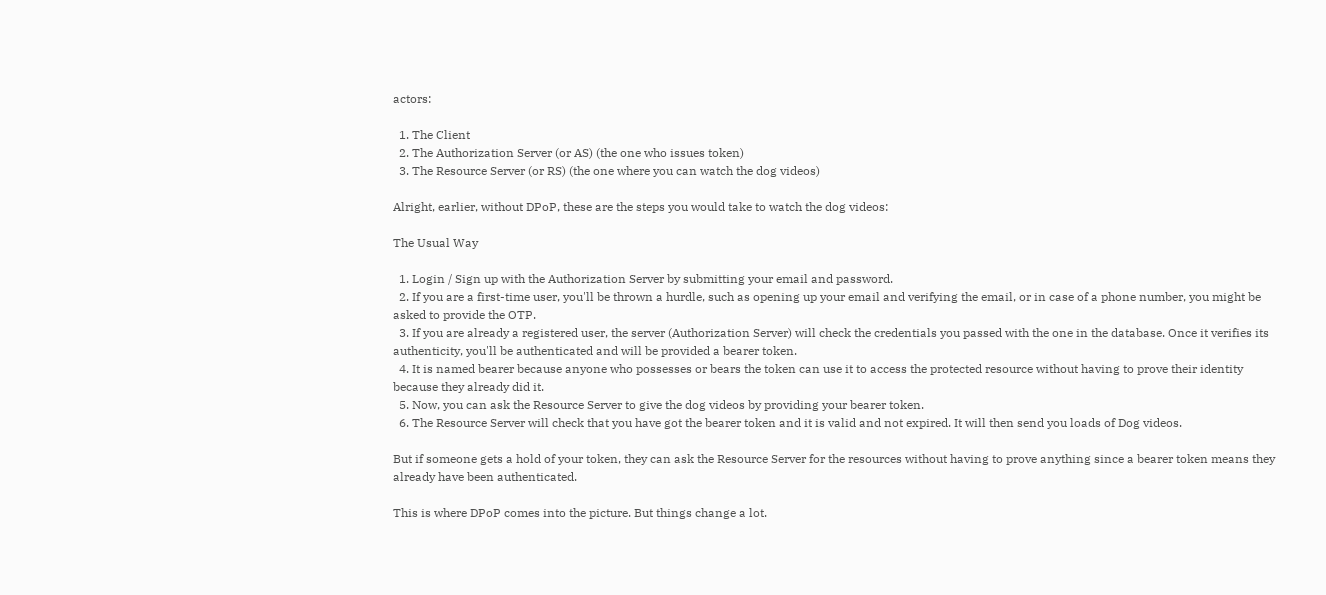actors:

  1. The Client
  2. The Authorization Server (or AS) (the one who issues token)
  3. The Resource Server (or RS) (the one where you can watch the dog videos)

Alright, earlier, without DPoP, these are the steps you would take to watch the dog videos:

The Usual Way

  1. Login / Sign up with the Authorization Server by submitting your email and password.
  2. If you are a first-time user, you'll be thrown a hurdle, such as opening up your email and verifying the email, or in case of a phone number, you might be asked to provide the OTP.
  3. If you are already a registered user, the server (Authorization Server) will check the credentials you passed with the one in the database. Once it verifies its authenticity, you'll be authenticated and will be provided a bearer token.
  4. It is named bearer because anyone who possesses or bears the token can use it to access the protected resource without having to prove their identity because they already did it.
  5. Now, you can ask the Resource Server to give the dog videos by providing your bearer token.
  6. The Resource Server will check that you have got the bearer token and it is valid and not expired. It will then send you loads of Dog videos.

But if someone gets a hold of your token, they can ask the Resource Server for the resources without having to prove anything since a bearer token means they already have been authenticated.

This is where DPoP comes into the picture. But things change a lot.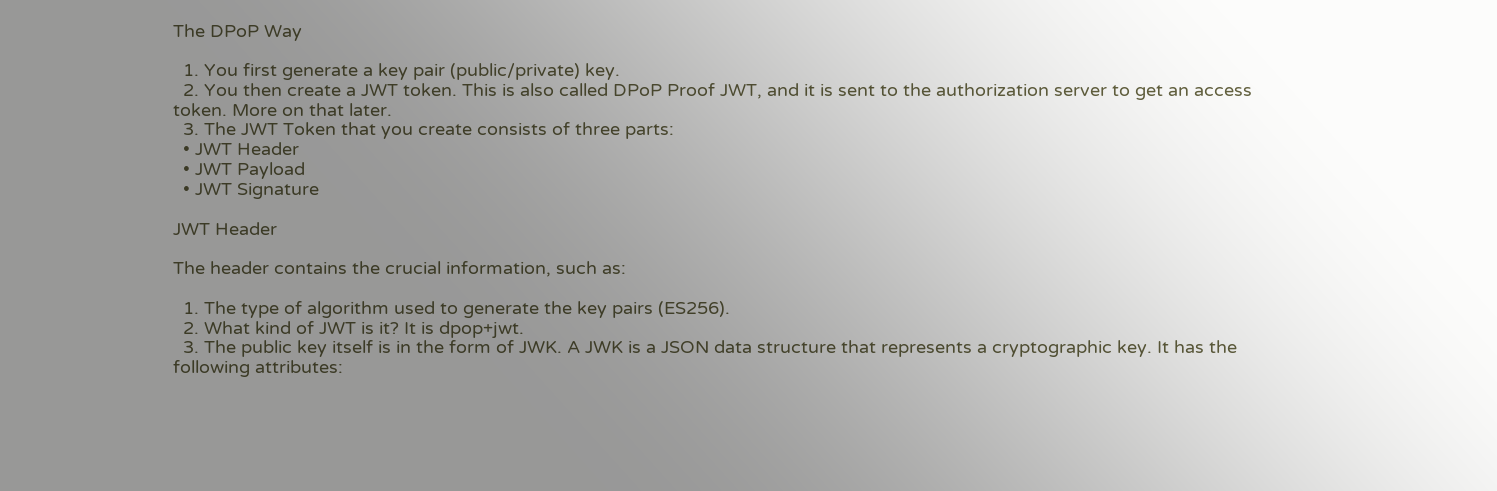The DPoP Way

  1. You first generate a key pair (public/private) key.
  2. You then create a JWT token. This is also called DPoP Proof JWT, and it is sent to the authorization server to get an access token. More on that later.
  3. The JWT Token that you create consists of three parts:
  • JWT Header
  • JWT Payload
  • JWT Signature

JWT Header

The header contains the crucial information, such as:

  1. The type of algorithm used to generate the key pairs (ES256).
  2. What kind of JWT is it? It is dpop+jwt.
  3. The public key itself is in the form of JWK. A JWK is a JSON data structure that represents a cryptographic key. It has the following attributes: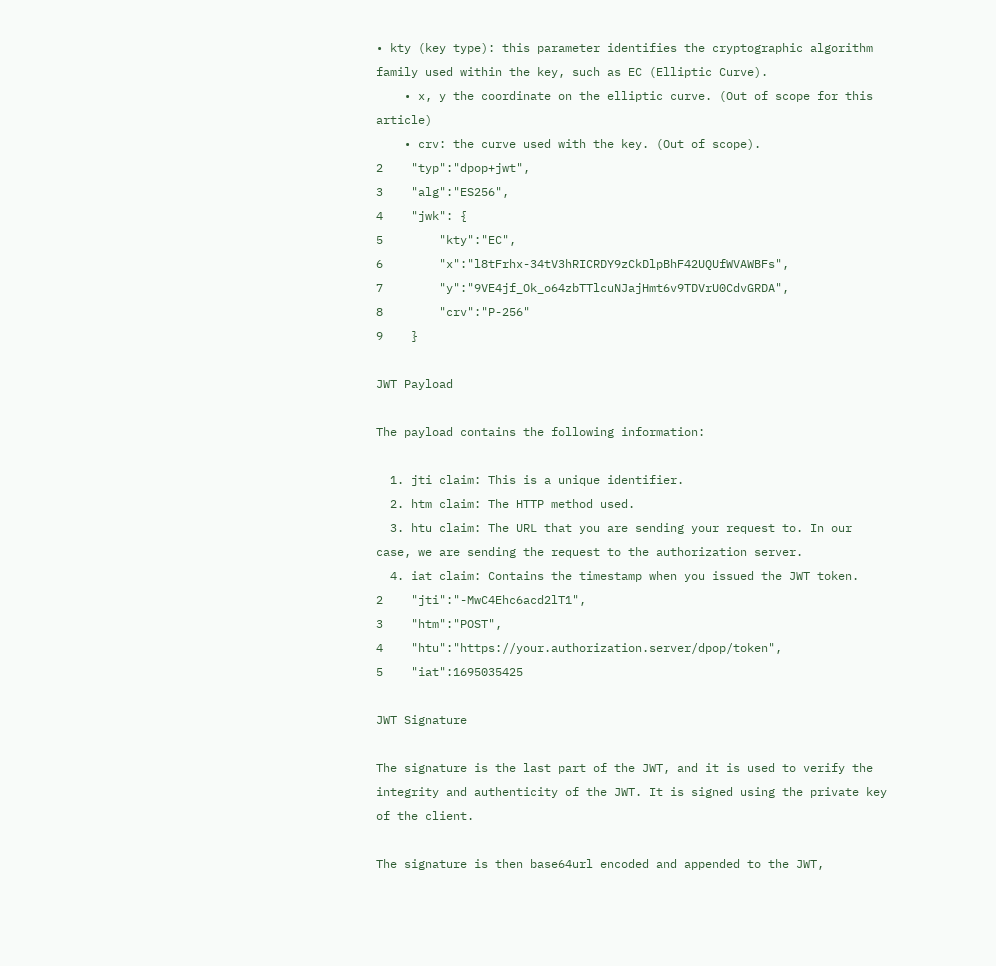• kty (key type): this parameter identifies the cryptographic algorithm family used within the key, such as EC (Elliptic Curve).
    • x, y the coordinate on the elliptic curve. (Out of scope for this article)
    • crv: the curve used with the key. (Out of scope).
2    "typ":"dpop+jwt",
3    "alg":"ES256",
4    "jwk": {
5        "kty":"EC",
6        "x":"l8tFrhx-34tV3hRICRDY9zCkDlpBhF42UQUfWVAWBFs",
7        "y":"9VE4jf_Ok_o64zbTTlcuNJajHmt6v9TDVrU0CdvGRDA",
8        "crv":"P-256"
9    }

JWT Payload

The payload contains the following information:

  1. jti claim: This is a unique identifier.
  2. htm claim: The HTTP method used.
  3. htu claim: The URL that you are sending your request to. In our case, we are sending the request to the authorization server.
  4. iat claim: Contains the timestamp when you issued the JWT token.
2    "jti":"-MwC4Ehc6acd2lT1",
3    "htm":"POST",
4    "htu":"https://your.authorization.server/dpop/token",
5    "iat":1695035425

JWT Signature

The signature is the last part of the JWT, and it is used to verify the integrity and authenticity of the JWT. It is signed using the private key of the client.

The signature is then base64url encoded and appended to the JWT,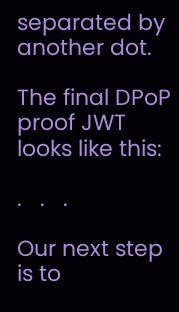separated by another dot.

The final DPoP proof JWT looks like this:

.   .   .

Our next step is to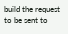build the request to be sent to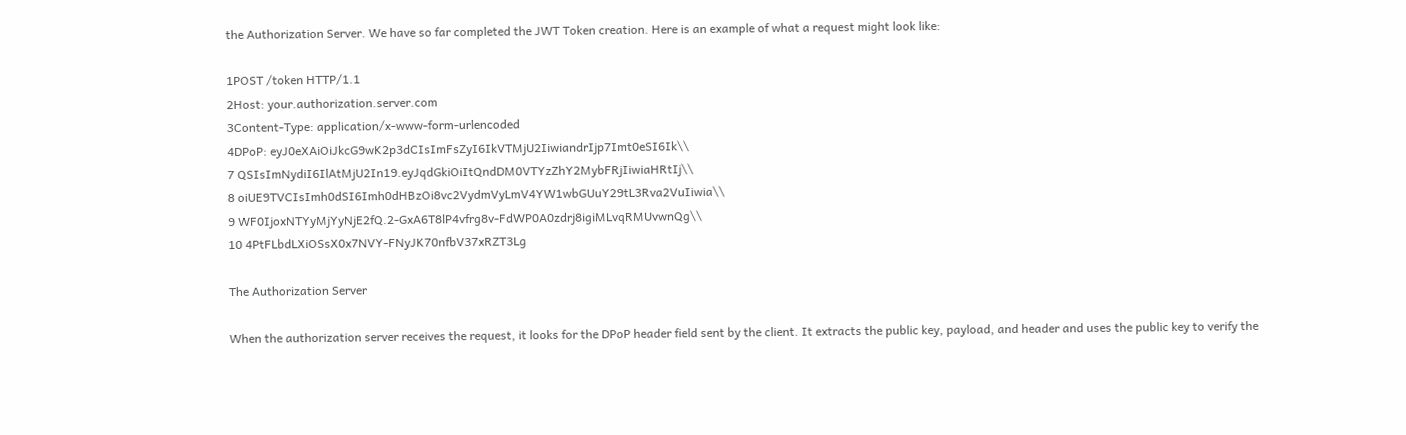the Authorization Server. We have so far completed the JWT Token creation. Here is an example of what a request might look like:

1POST /token HTTP/1.1
2Host: your.authorization.server.com
3Content-Type: application/x-www-form-urlencoded
4DPoP: eyJ0eXAiOiJkcG9wK2p3dCIsImFsZyI6IkVTMjU2IiwiandrIjp7Imt0eSI6Ik\\
7 QSIsImNydiI6IlAtMjU2In19.eyJqdGkiOiItQndDM0VTYzZhY2MybFRjIiwiaHRtIj\\
8 oiUE9TVCIsImh0dSI6Imh0dHBzOi8vc2VydmVyLmV4YW1wbGUuY29tL3Rva2VuIiwia\\
9 WF0IjoxNTYyMjYyNjE2fQ.2-GxA6T8lP4vfrg8v-FdWP0A0zdrj8igiMLvqRMUvwnQg\\
10 4PtFLbdLXiOSsX0x7NVY-FNyJK70nfbV37xRZT3Lg

The Authorization Server

When the authorization server receives the request, it looks for the DPoP header field sent by the client. It extracts the public key, payload, and header and uses the public key to verify the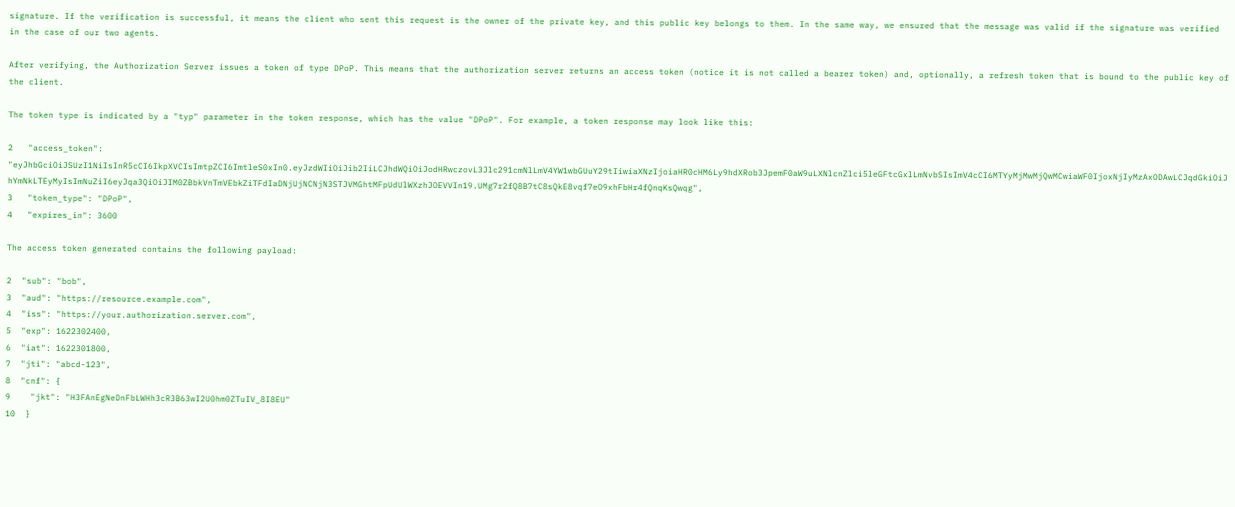signature. If the verification is successful, it means the client who sent this request is the owner of the private key, and this public key belongs to them. In the same way, we ensured that the message was valid if the signature was verified in the case of our two agents.

After verifying, the Authorization Server issues a token of type DPoP. This means that the authorization server returns an access token (notice it is not called a bearer token) and, optionally, a refresh token that is bound to the public key of the client.

The token type is indicated by a "typ" parameter in the token response, which has the value "DPoP". For example, a token response may look like this:

2   "access_token": "eyJhbGciOiJSUzI1NiIsInR5cCI6IkpXVCIsImtpZCI6ImtleS0xIn0.eyJzdWIiOiJib2IiLCJhdWQiOiJodHRwczovL3Jlc291cmNlLmV4YW1wbGUuY29tIiwiaXNzIjoiaHR0cHM6Ly9hdXRob3JpemF0aW9uLXNlcnZlci5leGFtcGxlLmNvbSIsImV4cCI6MTYyMjMwMjQwMCwiaWF0IjoxNjIyMzAxODAwLCJqdGkiOiJhYmNkLTEyMyIsImNuZiI6eyJqa3QiOiJIM0ZBbkVnTmVEbkZiTFdIaDNjUjNCNjN3STJVMGhtMFpUdUlWXzhJOEVVIn19.UMg7r2fQ8B7tC8sQkE8vqf7eO9xhFbHr4fQnqKsQwqg",
3   "token_type": "DPoP",
4   "expires_in": 3600

The access token generated contains the following payload:

2  "sub": "bob",
3  "aud": "https://resource.example.com",
4  "iss": "https://your.authorization.server.com",
5  "exp": 1622302400,
6  "iat": 1622301800,
7  "jti": "abcd-123",
8  "cnf": {
9    "jkt": "H3FAnEgNeDnFbLWHh3cR3B63wI2U0hm0ZTuIV_8I8EU"
10  }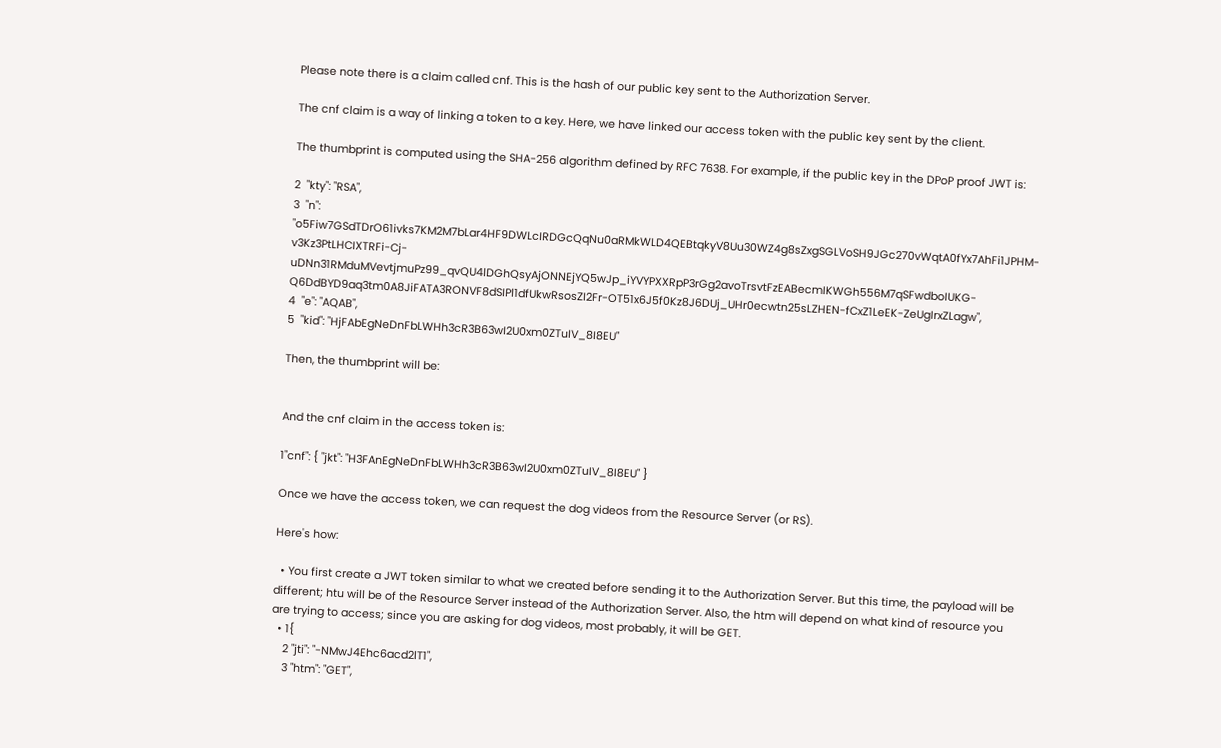Please note there is a claim called cnf. This is the hash of our public key sent to the Authorization Server.

The cnf claim is a way of linking a token to a key. Here, we have linked our access token with the public key sent by the client.

The thumbprint is computed using the SHA-256 algorithm defined by RFC 7638. For example, if the public key in the DPoP proof JWT is:

2  "kty": "RSA",
3  "n": "o5Fiw7GSdTDrO61ivks7KM2M7bLar4HF9DWLcIRDGcQqNu0aRMkWLD4QEBtqkyV8Uu30WZ4g8sZxgSGLVoSH9JGc270vWqtA0fYx7AhFi1JPHM-v3Kz3PtLHCIXTRFi-Cj-uDNn31RMduMVevtjmuPz99_qvQU4lDGhQsyAjONNEjYQ5wJp_iYVYPXXRpP3rGg2avoTrsvtFzEABecmIKWGh556M7qSFwdboIUKG-Q6DdBYD9aq3tm0A8JiFATA3RONVF8dSIPl1dfUkwRsosZI2Fr-OT51x6J5f0Kz8J6DUj_UHr0ecwtn25sLZHEN-fCxZ1LeEK-ZeUgIrxZLagw",
4  "e": "AQAB",
5  "kid": "HjFAbEgNeDnFbLWHh3cR3B63wI2U0xm0ZTuIV_8I8EU"

Then, the thumbprint will be:


And the cnf claim in the access token is:

1"cnf": { "jkt": "H3FAnEgNeDnFbLWHh3cR3B63wI2U0xm0ZTuIV_8I8EU" }

Once we have the access token, we can request the dog videos from the Resource Server (or RS).

Here's how:

  • You first create a JWT token similar to what we created before sending it to the Authorization Server. But this time, the payload will be different; htu will be of the Resource Server instead of the Authorization Server. Also, the htm will depend on what kind of resource you are trying to access; since you are asking for dog videos, most probably, it will be GET.
  • 1{
    2 "jti": "-NMwJ4Ehc6acd2lT1",
    3 "htm": "GET",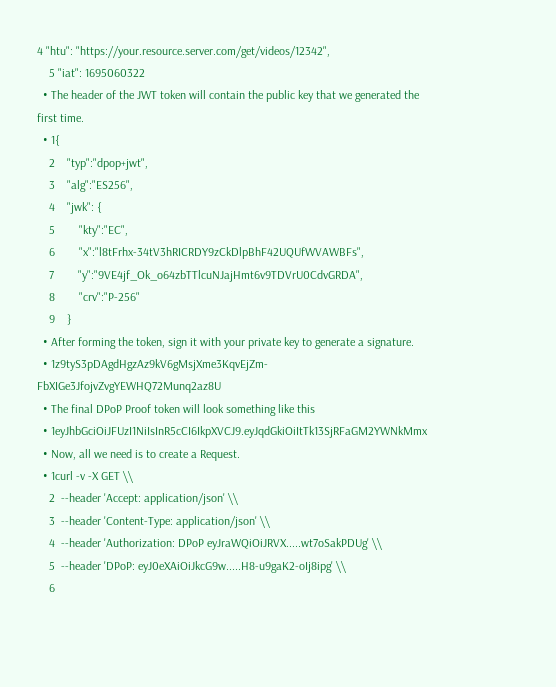4 "htu": "https://your.resource.server.com/get/videos/12342",
    5 "iat": 1695060322
  • The header of the JWT token will contain the public key that we generated the first time.
  • 1{
    2    "typ":"dpop+jwt",
    3    "alg":"ES256",
    4    "jwk": {
    5        "kty":"EC",
    6        "x":"l8tFrhx-34tV3hRICRDY9zCkDlpBhF42UQUfWVAWBFs",
    7        "y":"9VE4jf_Ok_o64zbTTlcuNJajHmt6v9TDVrU0CdvGRDA",
    8        "crv":"P-256"
    9    }
  • After forming the token, sign it with your private key to generate a signature.
  • 1z9tyS3pDAgdHgzAz9kV6gMsjXme3KqvEjZm-FbXIGe3JfojvZvgYEWHQ72Munq2az8U
  • The final DPoP Proof token will look something like this
  • 1eyJhbGciOiJFUzI1NiIsInR5cCI6IkpXVCJ9.eyJqdGkiOiItTk13SjRFaGM2YWNkMmx
  • Now, all we need is to create a Request.
  • 1curl -v -X GET \\
    2  --header 'Accept: application/json' \\
    3  --header 'Content-Type: application/json' \\
    4  --header 'Authorization: DPoP eyJraWQiOiJRVX.....wt7oSakPDUg' \\
    5  --header 'DPoP: eyJ0eXAiOiJkcG9w.....H8-u9gaK2-oIj8ipg' \\
    6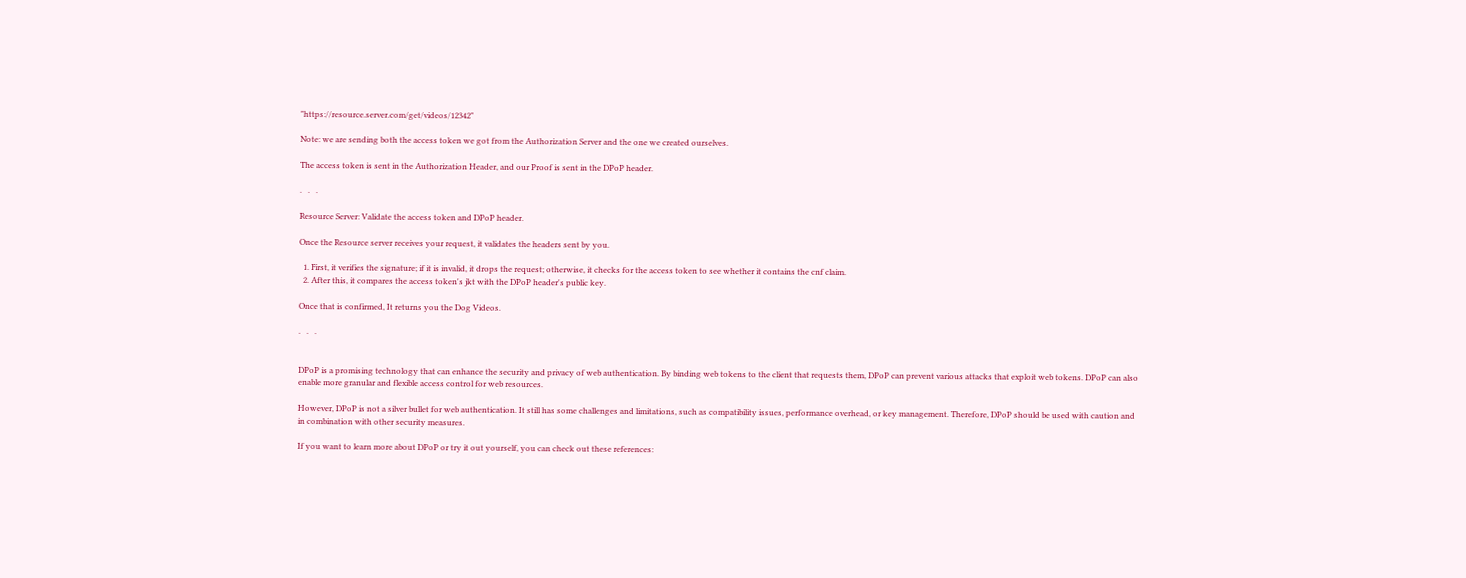"https://resource.server.com/get/videos/12342"

Note: we are sending both the access token we got from the Authorization Server and the one we created ourselves.

The access token is sent in the Authorization Header, and our Proof is sent in the DPoP header.

.   .   .

Resource Server: Validate the access token and DPoP header.

Once the Resource server receives your request, it validates the headers sent by you.

  1. First, it verifies the signature; if it is invalid, it drops the request; otherwise, it checks for the access token to see whether it contains the cnf claim.
  2. After this, it compares the access token's jkt with the DPoP header's public key.

Once that is confirmed, It returns you the Dog Videos.

.   .   .


DPoP is a promising technology that can enhance the security and privacy of web authentication. By binding web tokens to the client that requests them, DPoP can prevent various attacks that exploit web tokens. DPoP can also enable more granular and flexible access control for web resources.

However, DPoP is not a silver bullet for web authentication. It still has some challenges and limitations, such as compatibility issues, performance overhead, or key management. Therefore, DPoP should be used with caution and in combination with other security measures.

If you want to learn more about DPoP or try it out yourself, you can check out these references: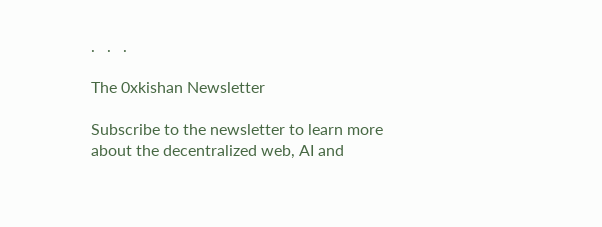.   .   .

The 0xkishan Newsletter

Subscribe to the newsletter to learn more about the decentralized web, AI and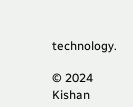technology.

© 2024 Kishan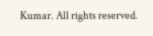Kumar. All rights reserved.